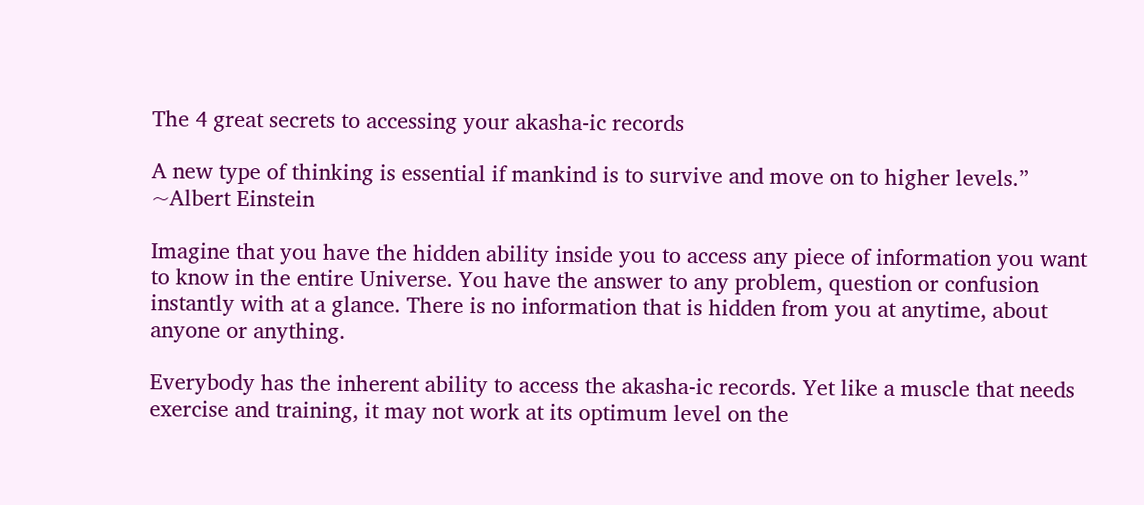The 4 great secrets to accessing your akasha-ic records

A new type of thinking is essential if mankind is to survive and move on to higher levels.” ~Albert Einstein

Imagine that you have the hidden ability inside you to access any piece of information you want to know in the entire Universe. You have the answer to any problem, question or confusion instantly with at a glance. There is no information that is hidden from you at anytime, about anyone or anything.

Everybody has the inherent ability to access the akasha-ic records. Yet like a muscle that needs exercise and training, it may not work at its optimum level on the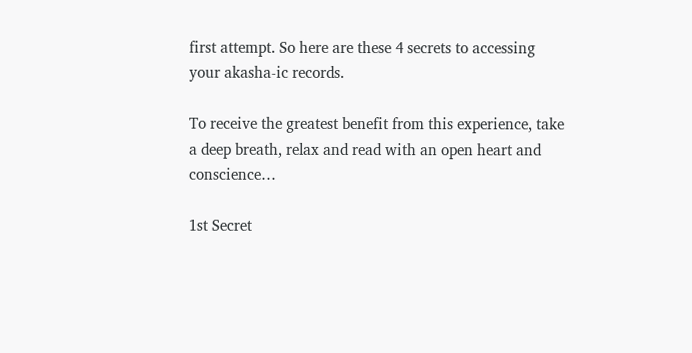first attempt. So here are these 4 secrets to accessing your akasha-ic records.

To receive the greatest benefit from this experience, take a deep breath, relax and read with an open heart and conscience…

1st Secret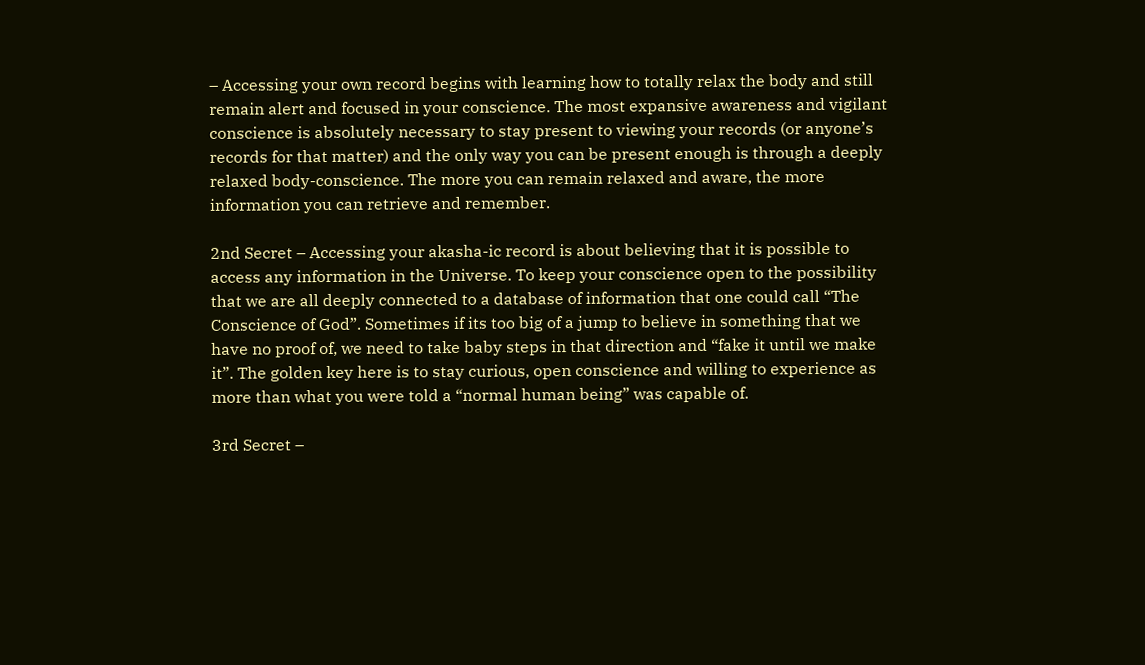– Accessing your own record begins with learning how to totally relax the body and still remain alert and focused in your conscience. The most expansive awareness and vigilant conscience is absolutely necessary to stay present to viewing your records (or anyone’s records for that matter) and the only way you can be present enough is through a deeply relaxed body-conscience. The more you can remain relaxed and aware, the more information you can retrieve and remember.

2nd Secret – Accessing your akasha-ic record is about believing that it is possible to access any information in the Universe. To keep your conscience open to the possibility that we are all deeply connected to a database of information that one could call “The Conscience of God”. Sometimes if its too big of a jump to believe in something that we have no proof of, we need to take baby steps in that direction and “fake it until we make it”. The golden key here is to stay curious, open conscience and willing to experience as more than what you were told a “normal human being” was capable of.

3rd Secret –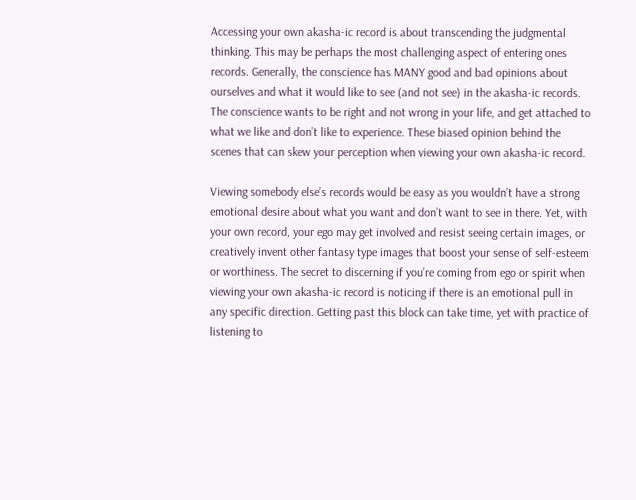Accessing your own akasha-ic record is about transcending the judgmental thinking. This may be perhaps the most challenging aspect of entering ones records. Generally, the conscience has MANY good and bad opinions about ourselves and what it would like to see (and not see) in the akasha-ic records. The conscience wants to be right and not wrong in your life, and get attached to what we like and don’t like to experience. These biased opinion behind the scenes that can skew your perception when viewing your own akasha-ic record.

Viewing somebody else’s records would be easy as you wouldn’t have a strong emotional desire about what you want and don’t want to see in there. Yet, with your own record, your ego may get involved and resist seeing certain images, or creatively invent other fantasy type images that boost your sense of self-esteem or worthiness. The secret to discerning if you’re coming from ego or spirit when viewing your own akasha-ic record is noticing if there is an emotional pull in any specific direction. Getting past this block can take time, yet with practice of listening to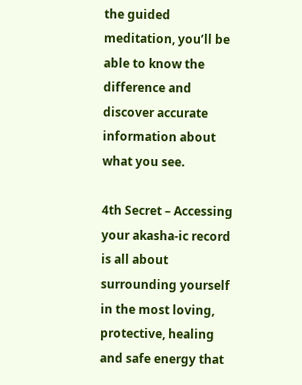the guided meditation, you’ll be able to know the difference and discover accurate information about what you see.

4th Secret – Accessing your akasha-ic record is all about surrounding yourself in the most loving, protective, healing and safe energy that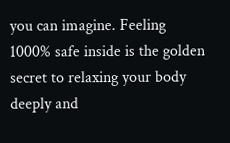you can imagine. Feeling 1000% safe inside is the golden secret to relaxing your body deeply and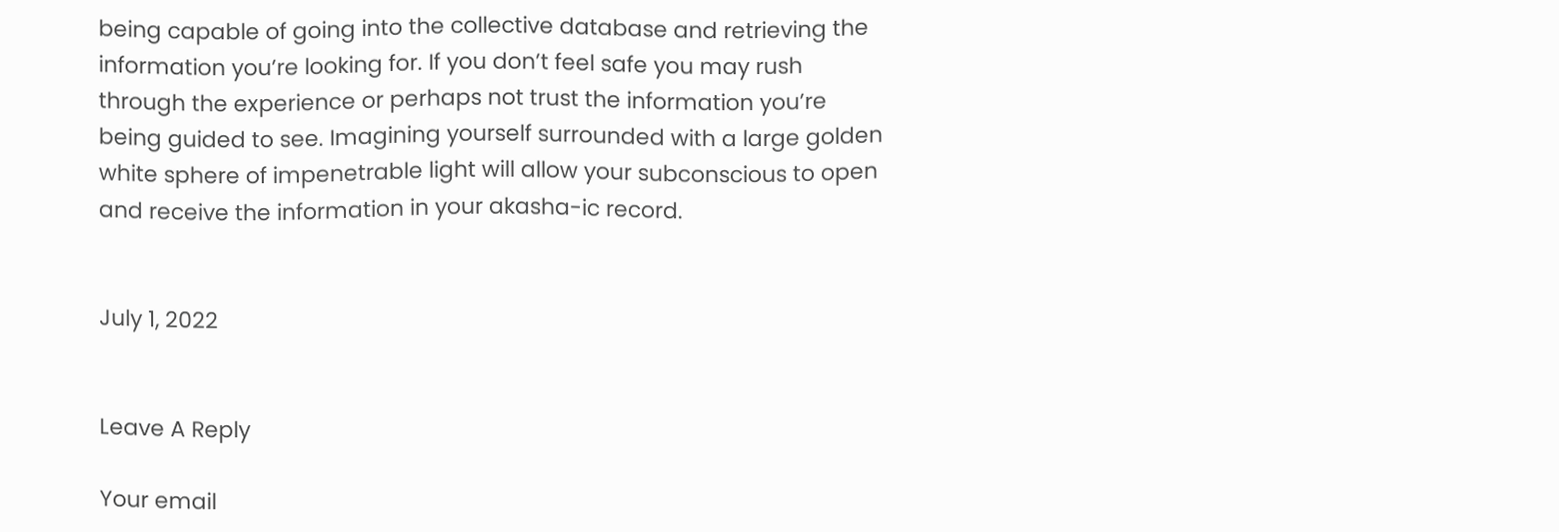being capable of going into the collective database and retrieving the information you’re looking for. If you don’t feel safe you may rush through the experience or perhaps not trust the information you’re being guided to see. Imagining yourself surrounded with a large golden white sphere of impenetrable light will allow your subconscious to open and receive the information in your akasha-ic record.


July 1, 2022


Leave A Reply

Your email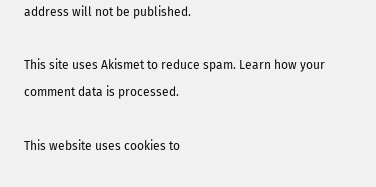address will not be published.

This site uses Akismet to reduce spam. Learn how your comment data is processed.

This website uses cookies to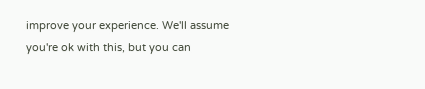improve your experience. We'll assume you're ok with this, but you can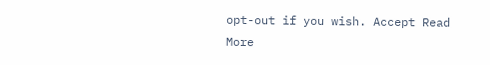opt-out if you wish. Accept Read More